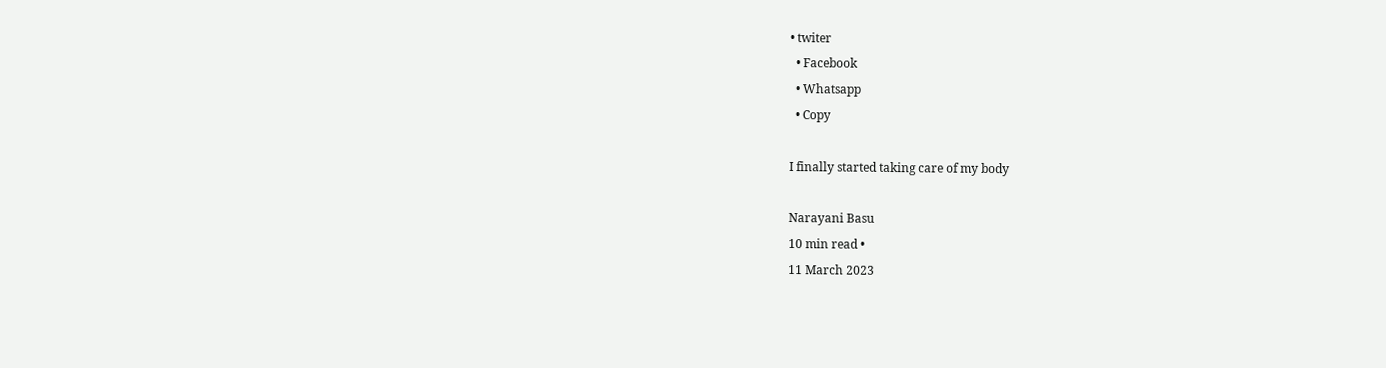• twiter
  • Facebook
  • Whatsapp
  • Copy

I finally started taking care of my body

Narayani Basu
10 min read •
11 March 2023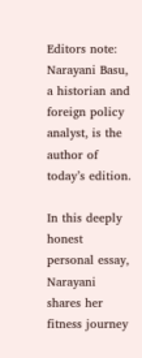Editors note: Narayani Basu, a historian and foreign policy analyst, is the author of today’s edition.

In this deeply honest personal essay, Narayani shares her fitness journey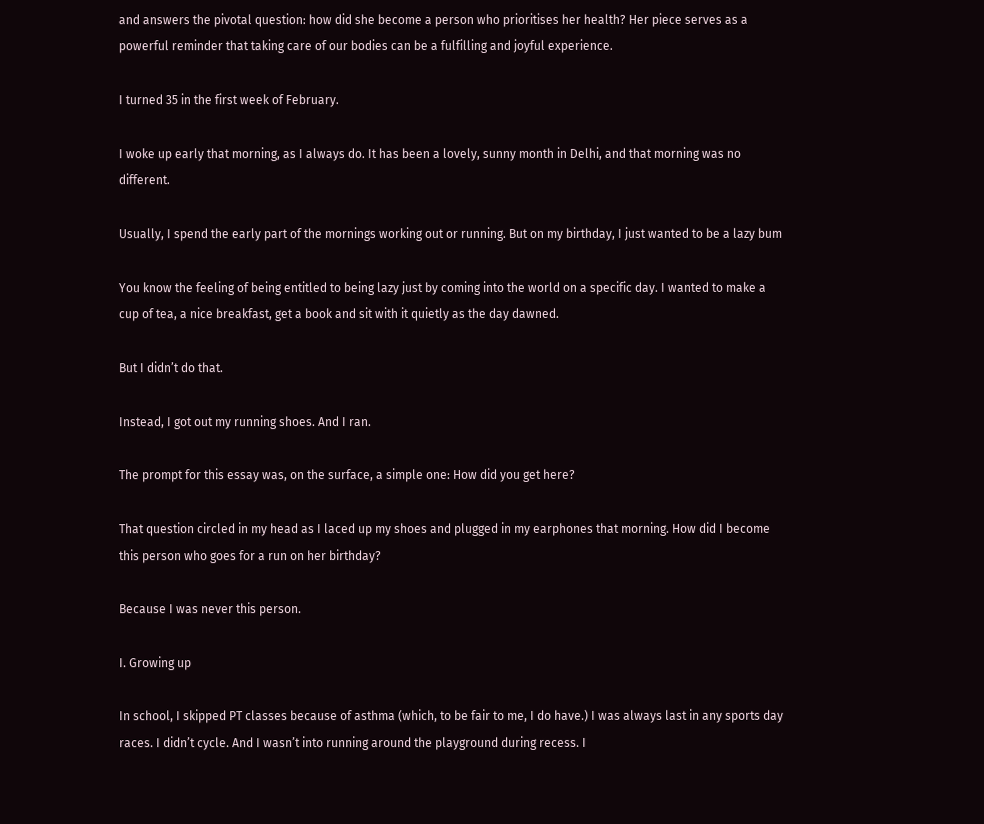and answers the pivotal question: how did she become a person who prioritises her health? Her piece serves as a powerful reminder that taking care of our bodies can be a fulfilling and joyful experience.

I turned 35 in the first week of February.

I woke up early that morning, as I always do. It has been a lovely, sunny month in Delhi, and that morning was no different.

Usually, I spend the early part of the mornings working out or running. But on my birthday, I just wanted to be a lazy bum

You know the feeling of being entitled to being lazy just by coming into the world on a specific day. I wanted to make a cup of tea, a nice breakfast, get a book and sit with it quietly as the day dawned.

But I didn’t do that.

Instead, I got out my running shoes. And I ran.

The prompt for this essay was, on the surface, a simple one: How did you get here?

That question circled in my head as I laced up my shoes and plugged in my earphones that morning. How did I become this person who goes for a run on her birthday?

Because I was never this person.

I. Growing up

In school, I skipped PT classes because of asthma (which, to be fair to me, I do have.) I was always last in any sports day races. I didn’t cycle. And I wasn’t into running around the playground during recess. I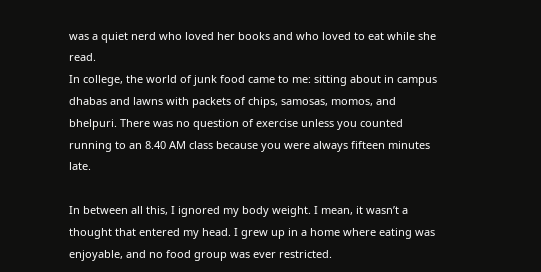was a quiet nerd who loved her books and who loved to eat while she read.
In college, the world of junk food came to me: sitting about in campus dhabas and lawns with packets of chips, samosas, momos, and bhelpuri. There was no question of exercise unless you counted running to an 8.40 AM class because you were always fifteen minutes late.

In between all this, I ignored my body weight. I mean, it wasn’t a thought that entered my head. I grew up in a home where eating was enjoyable, and no food group was ever restricted.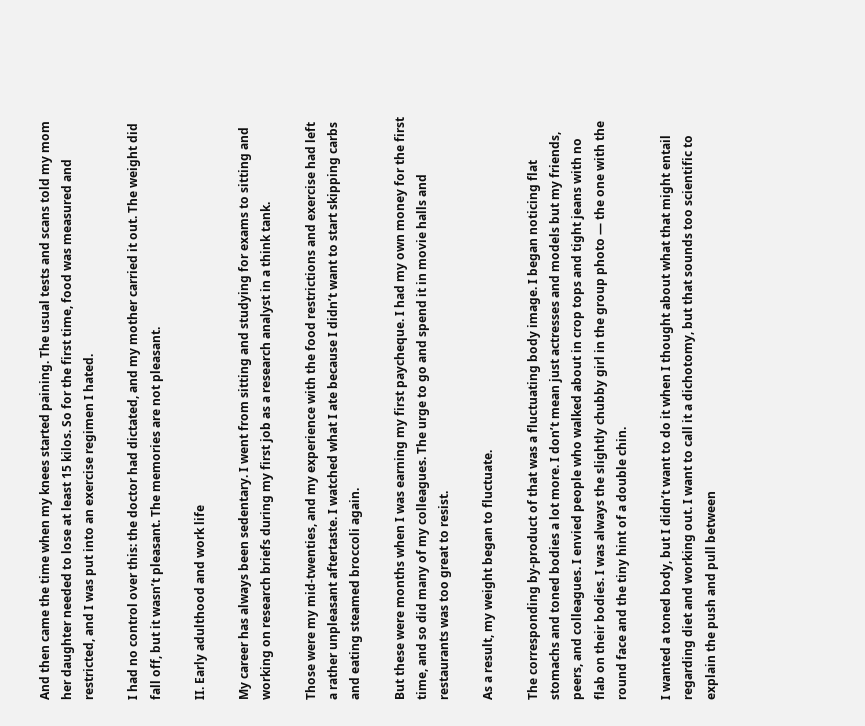And then came the time when my knees started paining. The usual tests and scans told my mom her daughter needed to lose at least 15 kilos. So for the first time, food was measured and restricted, and I was put into an exercise regimen I hated.

I had no control over this: the doctor had dictated, and my mother carried it out. The weight did fall off, but it wasn’t pleasant. The memories are not pleasant.

II. Early adulthood and work life

My career has always been sedentary. I went from sitting and studying for exams to sitting and working on research briefs during my first job as a research analyst in a think tank.

Those were my mid-twenties, and my experience with the food restrictions and exercise had left a rather unpleasant aftertaste. I watched what I ate because I didn’t want to start skipping carbs and eating steamed broccoli again.

But these were months when I was earning my first paycheque. I had my own money for the first time, and so did many of my colleagues. The urge to go and spend it in movie halls and restaurants was too great to resist.

As a result, my weight began to fluctuate.

The corresponding by-product of that was a fluctuating body image. I began noticing flat stomachs and toned bodies a lot more. I don’t mean just actresses and models but my friends, peers, and colleagues. I envied people who walked about in crop tops and tight jeans with no flab on their bodies. I was always the slightly chubby girl in the group photo — the one with the round face and the tiny hint of a double chin.

I wanted a toned body, but I didn’t want to do it when I thought about what that might entail regarding diet and working out. I want to call it a dichotomy, but that sounds too scientific to explain the push and pull between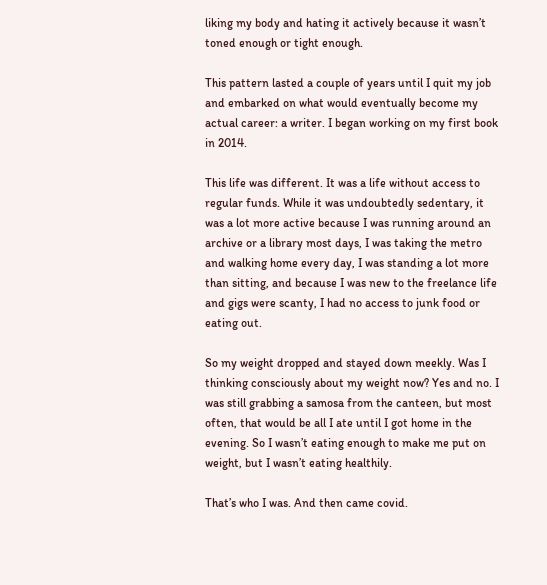liking my body and hating it actively because it wasn’t toned enough or tight enough.

This pattern lasted a couple of years until I quit my job and embarked on what would eventually become my actual career: a writer. I began working on my first book in 2014.

This life was different. It was a life without access to regular funds. While it was undoubtedly sedentary, it was a lot more active because I was running around an archive or a library most days, I was taking the metro and walking home every day, I was standing a lot more than sitting, and because I was new to the freelance life and gigs were scanty, I had no access to junk food or eating out.

So my weight dropped and stayed down meekly. Was I thinking consciously about my weight now? Yes and no. I was still grabbing a samosa from the canteen, but most often, that would be all I ate until I got home in the evening. So I wasn’t eating enough to make me put on weight, but I wasn’t eating healthily.

That’s who I was. And then came covid.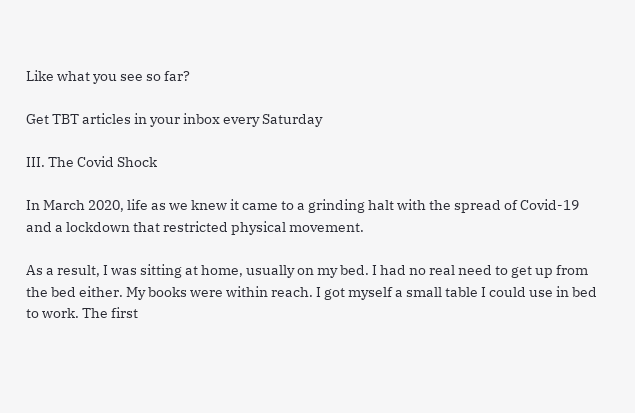Like what you see so far?

Get TBT articles in your inbox every Saturday

III. The Covid Shock

In March 2020, life as we knew it came to a grinding halt with the spread of Covid-19 and a lockdown that restricted physical movement.

As a result, I was sitting at home, usually on my bed. I had no real need to get up from the bed either. My books were within reach. I got myself a small table I could use in bed to work. The first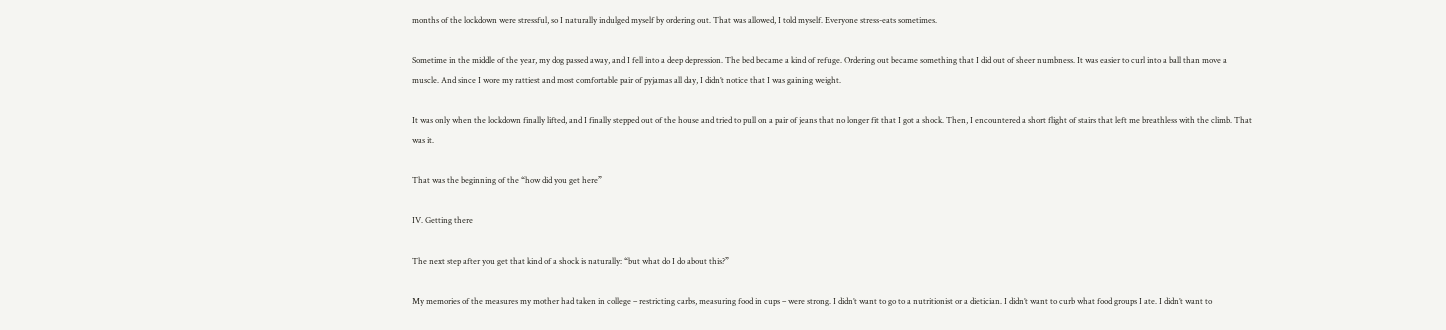months of the lockdown were stressful, so I naturally indulged myself by ordering out. That was allowed, I told myself. Everyone stress-eats sometimes.

Sometime in the middle of the year, my dog passed away, and I fell into a deep depression. The bed became a kind of refuge. Ordering out became something that I did out of sheer numbness. It was easier to curl into a ball than move a muscle. And since I wore my rattiest and most comfortable pair of pyjamas all day, I didn’t notice that I was gaining weight.

It was only when the lockdown finally lifted, and I finally stepped out of the house and tried to pull on a pair of jeans that no longer fit that I got a shock. Then, I encountered a short flight of stairs that left me breathless with the climb. That was it.

That was the beginning of the “how did you get here”

IV. Getting there

The next step after you get that kind of a shock is naturally: “but what do I do about this?”

My memories of the measures my mother had taken in college – restricting carbs, measuring food in cups – were strong. I didn’t want to go to a nutritionist or a dietician. I didn’t want to curb what food groups I ate. I didn’t want to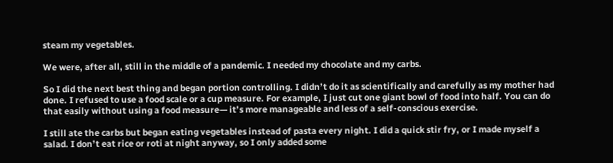steam my vegetables.

We were, after all, still in the middle of a pandemic. I needed my chocolate and my carbs.

So I did the next best thing and began portion controlling. I didn’t do it as scientifically and carefully as my mother had done. I refused to use a food scale or a cup measure. For example, I just cut one giant bowl of food into half. You can do that easily without using a food measure— it’s more manageable and less of a self-conscious exercise.

I still ate the carbs but began eating vegetables instead of pasta every night. I did a quick stir fry, or I made myself a salad. I don’t eat rice or roti at night anyway, so I only added some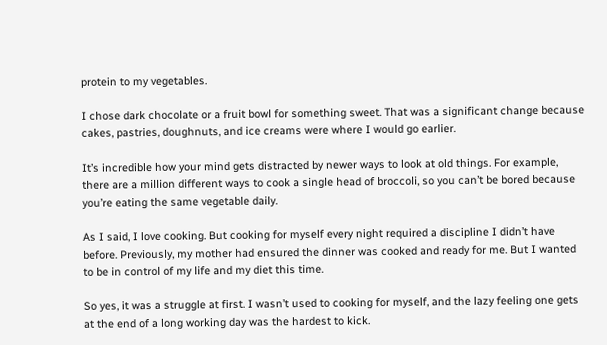protein to my vegetables.

I chose dark chocolate or a fruit bowl for something sweet. That was a significant change because cakes, pastries, doughnuts, and ice creams were where I would go earlier.

It’s incredible how your mind gets distracted by newer ways to look at old things. For example, there are a million different ways to cook a single head of broccoli, so you can’t be bored because you’re eating the same vegetable daily.

As I said, I love cooking. But cooking for myself every night required a discipline I didn’t have before. Previously, my mother had ensured the dinner was cooked and ready for me. But I wanted to be in control of my life and my diet this time.

So yes, it was a struggle at first. I wasn’t used to cooking for myself, and the lazy feeling one gets at the end of a long working day was the hardest to kick.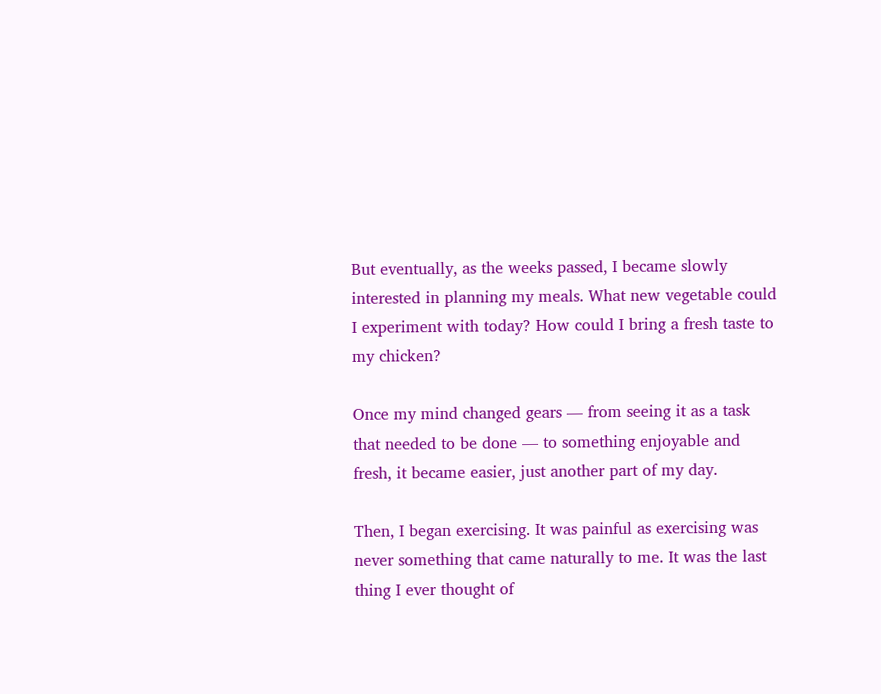But eventually, as the weeks passed, I became slowly interested in planning my meals. What new vegetable could I experiment with today? How could I bring a fresh taste to my chicken?

Once my mind changed gears — from seeing it as a task that needed to be done — to something enjoyable and fresh, it became easier, just another part of my day.

Then, I began exercising. It was painful as exercising was never something that came naturally to me. It was the last thing I ever thought of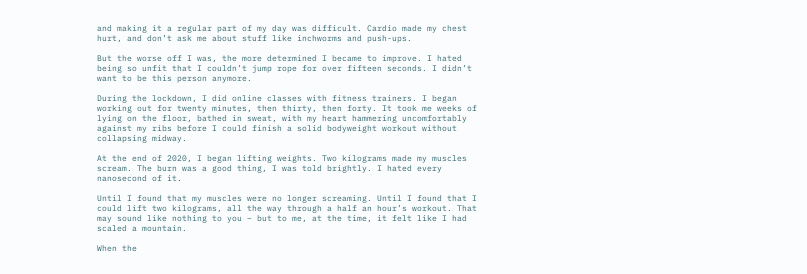and making it a regular part of my day was difficult. Cardio made my chest hurt, and don’t ask me about stuff like inchworms and push-ups.

But the worse off I was, the more determined I became to improve. I hated being so unfit that I couldn’t jump rope for over fifteen seconds. I didn’t want to be this person anymore.

During the lockdown, I did online classes with fitness trainers. I began working out for twenty minutes, then thirty, then forty. It took me weeks of lying on the floor, bathed in sweat, with my heart hammering uncomfortably against my ribs before I could finish a solid bodyweight workout without collapsing midway.

At the end of 2020, I began lifting weights. Two kilograms made my muscles scream. The burn was a good thing, I was told brightly. I hated every nanosecond of it.

Until I found that my muscles were no longer screaming. Until I found that I could lift two kilograms, all the way through a half an hour’s workout. That may sound like nothing to you – but to me, at the time, it felt like I had scaled a mountain.

When the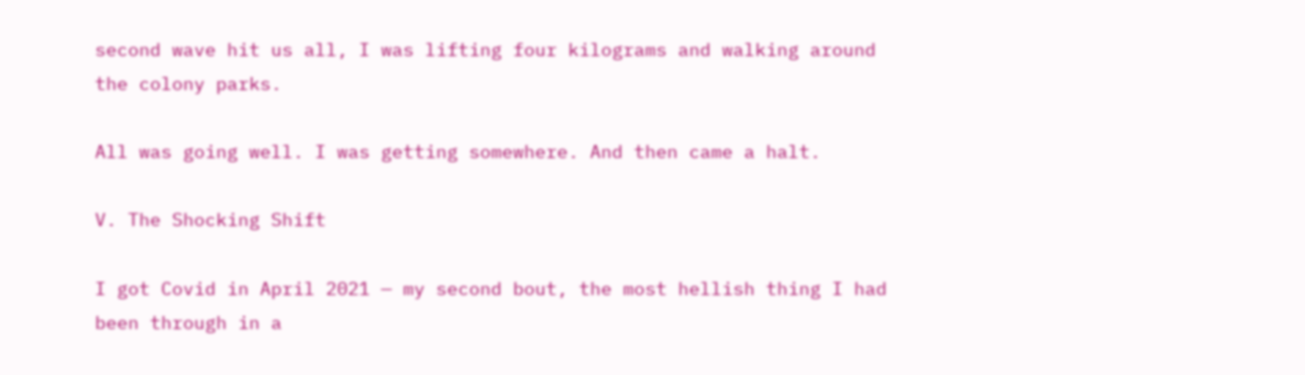second wave hit us all, I was lifting four kilograms and walking around the colony parks.

All was going well. I was getting somewhere. And then came a halt.

V. The Shocking Shift

I got Covid in April 2021 — my second bout, the most hellish thing I had been through in a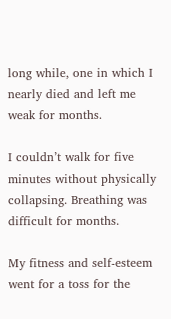long while, one in which I nearly died and left me weak for months.

I couldn’t walk for five minutes without physically collapsing. Breathing was difficult for months.

My fitness and self-esteem went for a toss for the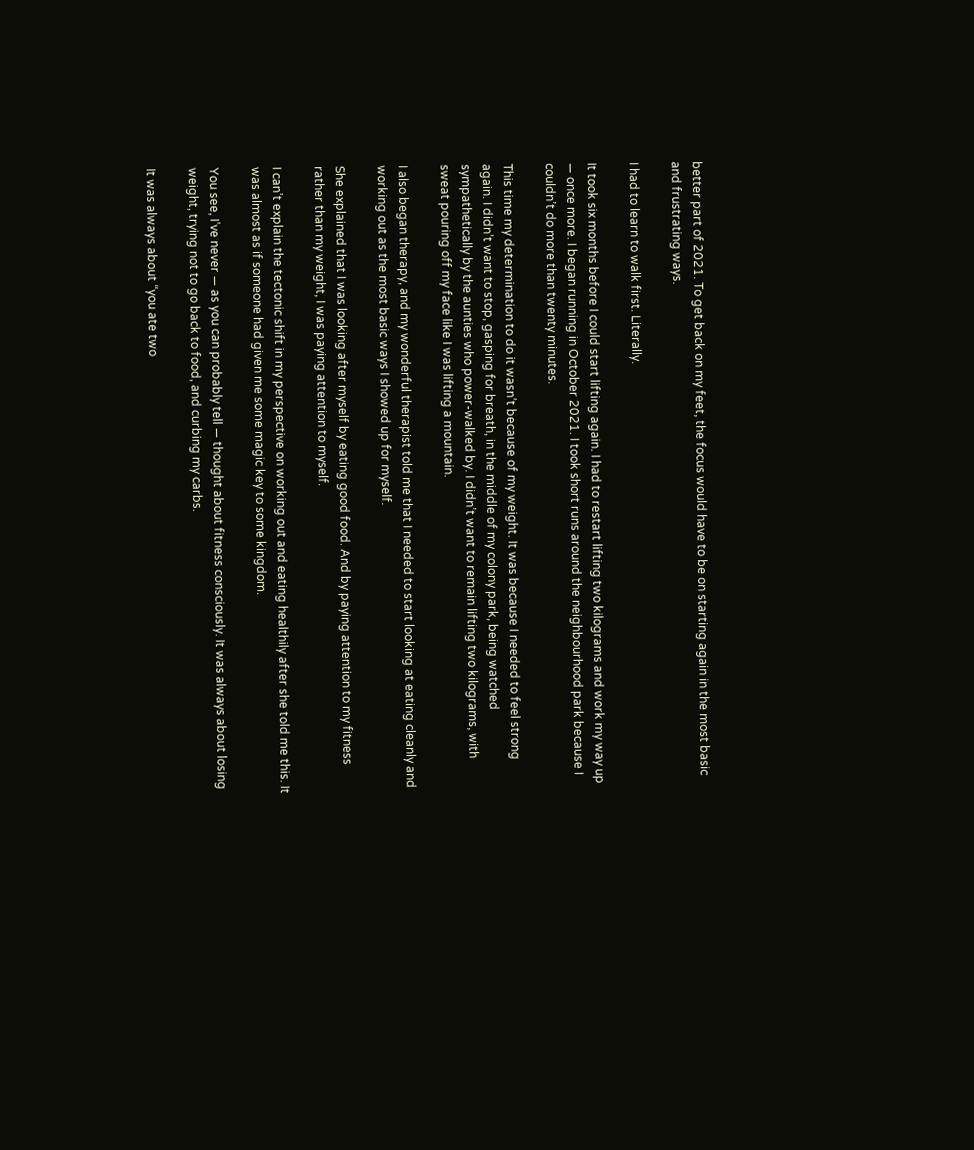better part of 2021. To get back on my feet, the focus would have to be on starting again in the most basic and frustrating ways.

I had to learn to walk first. Literally.

It took six months before I could start lifting again. I had to restart lifting two kilograms and work my way up — once more. I began running in October 2021. I took short runs around the neighbourhood park because I couldn’t do more than twenty minutes.

This time my determination to do it wasn’t because of my weight. It was because I needed to feel strong again. I didn’t want to stop, gasping for breath, in the middle of my colony park, being watched sympathetically by the aunties who power-walked by. I didn’t want to remain lifting two kilograms, with sweat pouring off my face like I was lifting a mountain.

I also began therapy, and my wonderful therapist told me that I needed to start looking at eating cleanly and working out as the most basic ways I showed up for myself.

She explained that I was looking after myself by eating good food. And by paying attention to my fitness rather than my weight, I was paying attention to myself.

I can’t explain the tectonic shift in my perspective on working out and eating healthily after she told me this. It was almost as if someone had given me some magic key to some kingdom.

You see, I’ve never — as you can probably tell — thought about fitness consciously. It was always about losing weight, trying not to go back to food, and curbing my carbs.

It was always about “you ate two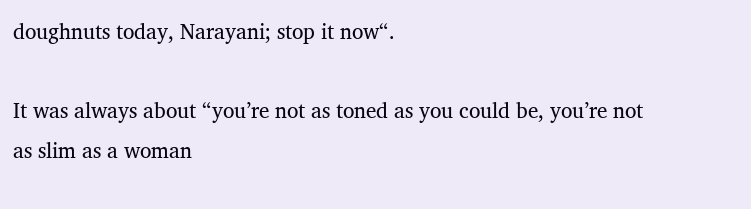doughnuts today, Narayani; stop it now“.

It was always about “you’re not as toned as you could be, you’re not as slim as a woman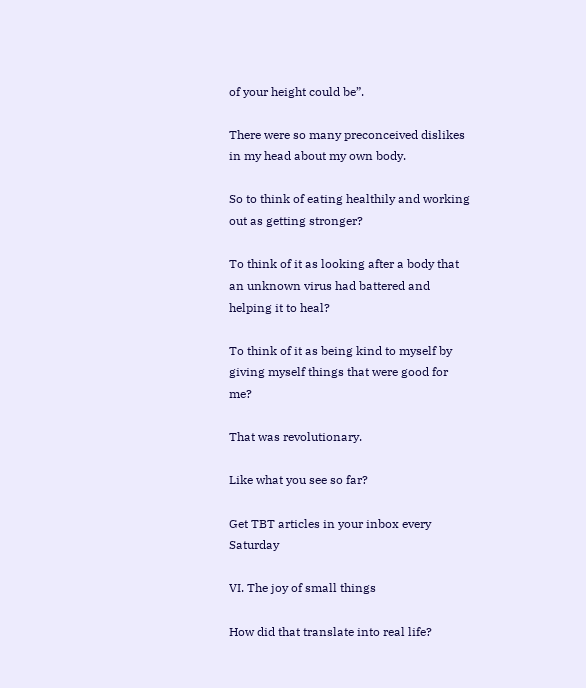of your height could be”.

There were so many preconceived dislikes in my head about my own body.

So to think of eating healthily and working out as getting stronger?

To think of it as looking after a body that an unknown virus had battered and helping it to heal?

To think of it as being kind to myself by giving myself things that were good for me?

That was revolutionary.

Like what you see so far?

Get TBT articles in your inbox every Saturday

VI. The joy of small things

How did that translate into real life?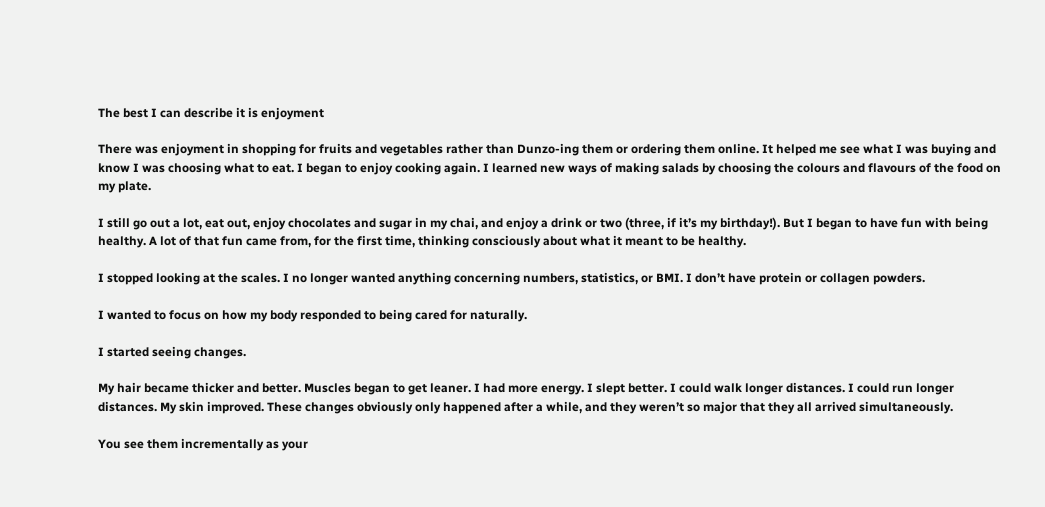The best I can describe it is enjoyment

There was enjoyment in shopping for fruits and vegetables rather than Dunzo-ing them or ordering them online. It helped me see what I was buying and know I was choosing what to eat. I began to enjoy cooking again. I learned new ways of making salads by choosing the colours and flavours of the food on my plate.

I still go out a lot, eat out, enjoy chocolates and sugar in my chai, and enjoy a drink or two (three, if it’s my birthday!). But I began to have fun with being healthy. A lot of that fun came from, for the first time, thinking consciously about what it meant to be healthy.

I stopped looking at the scales. I no longer wanted anything concerning numbers, statistics, or BMI. I don’t have protein or collagen powders.

I wanted to focus on how my body responded to being cared for naturally.

I started seeing changes.

My hair became thicker and better. Muscles began to get leaner. I had more energy. I slept better. I could walk longer distances. I could run longer distances. My skin improved. These changes obviously only happened after a while, and they weren’t so major that they all arrived simultaneously.

You see them incrementally as your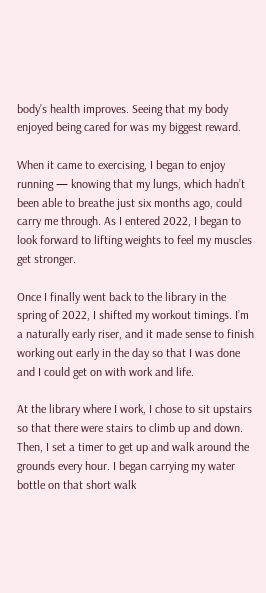body’s health improves. Seeing that my body enjoyed being cared for was my biggest reward.

When it came to exercising, I began to enjoy running — knowing that my lungs, which hadn’t been able to breathe just six months ago, could carry me through. As I entered 2022, I began to look forward to lifting weights to feel my muscles get stronger.

Once I finally went back to the library in the spring of 2022, I shifted my workout timings. I’m a naturally early riser, and it made sense to finish working out early in the day so that I was done and I could get on with work and life.

At the library where I work, I chose to sit upstairs so that there were stairs to climb up and down. Then, I set a timer to get up and walk around the grounds every hour. I began carrying my water bottle on that short walk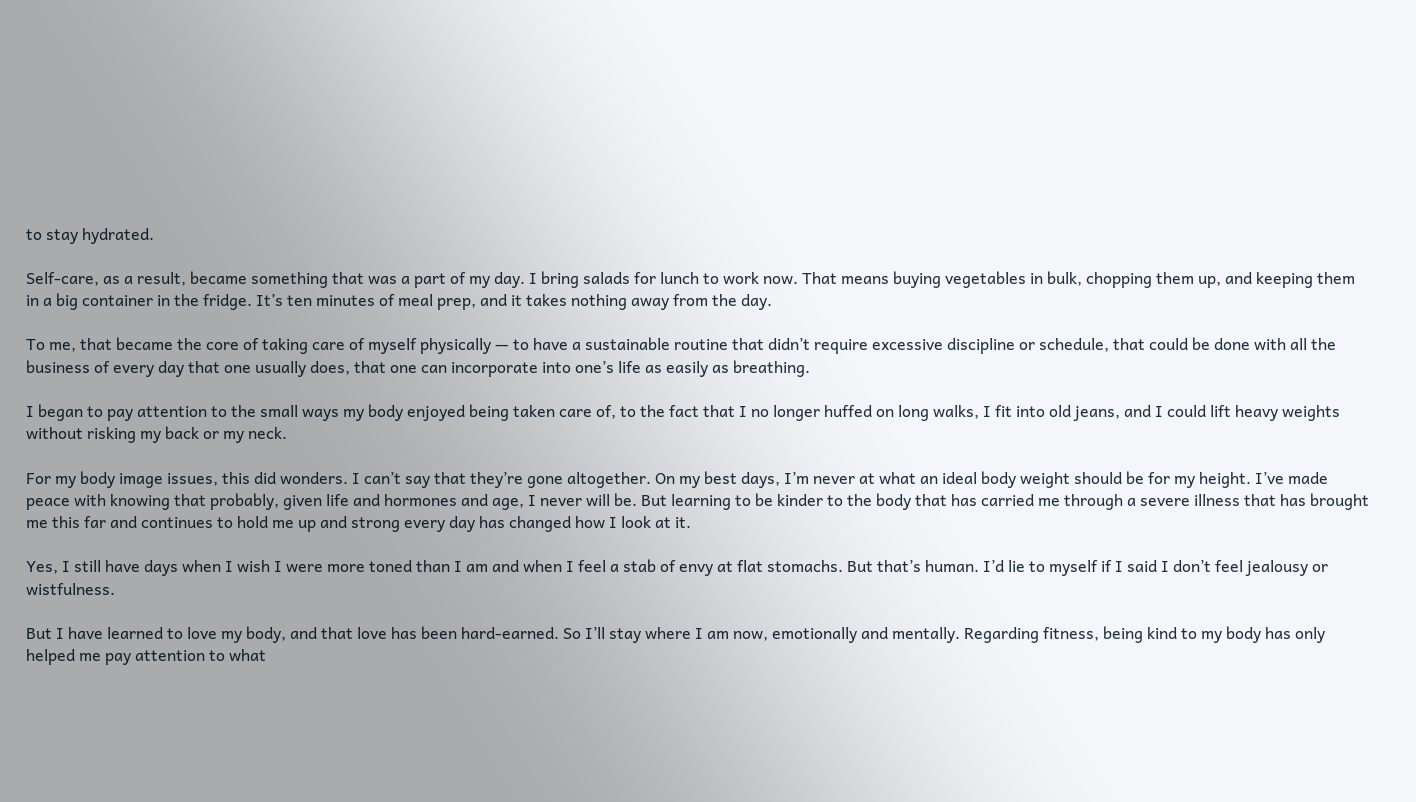to stay hydrated.

Self-care, as a result, became something that was a part of my day. I bring salads for lunch to work now. That means buying vegetables in bulk, chopping them up, and keeping them in a big container in the fridge. It’s ten minutes of meal prep, and it takes nothing away from the day.

To me, that became the core of taking care of myself physically — to have a sustainable routine that didn’t require excessive discipline or schedule, that could be done with all the business of every day that one usually does, that one can incorporate into one’s life as easily as breathing.

I began to pay attention to the small ways my body enjoyed being taken care of, to the fact that I no longer huffed on long walks, I fit into old jeans, and I could lift heavy weights without risking my back or my neck.

For my body image issues, this did wonders. I can’t say that they’re gone altogether. On my best days, I’m never at what an ideal body weight should be for my height. I’ve made peace with knowing that probably, given life and hormones and age, I never will be. But learning to be kinder to the body that has carried me through a severe illness that has brought me this far and continues to hold me up and strong every day has changed how I look at it.

Yes, I still have days when I wish I were more toned than I am and when I feel a stab of envy at flat stomachs. But that’s human. I’d lie to myself if I said I don’t feel jealousy or wistfulness.

But I have learned to love my body, and that love has been hard-earned. So I’ll stay where I am now, emotionally and mentally. Regarding fitness, being kind to my body has only helped me pay attention to what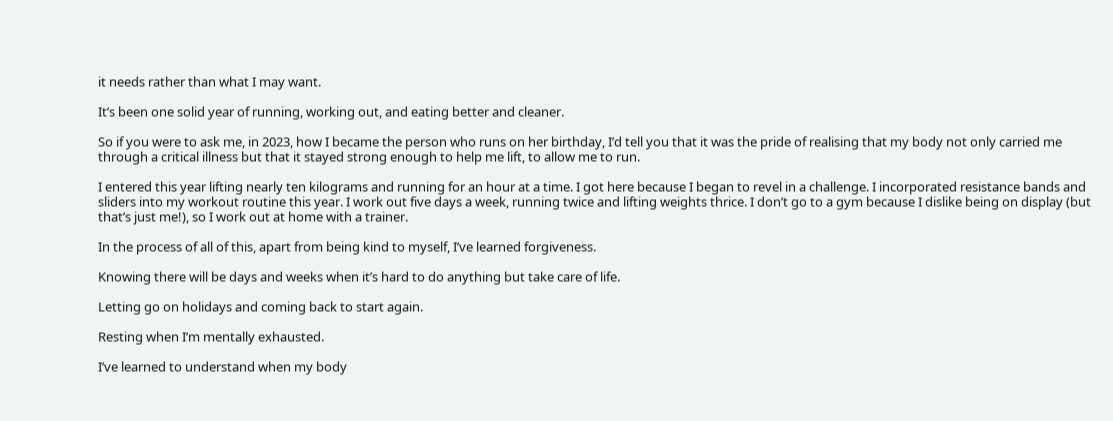it needs rather than what I may want.

It’s been one solid year of running, working out, and eating better and cleaner.

So if you were to ask me, in 2023, how I became the person who runs on her birthday, I’d tell you that it was the pride of realising that my body not only carried me through a critical illness but that it stayed strong enough to help me lift, to allow me to run.

I entered this year lifting nearly ten kilograms and running for an hour at a time. I got here because I began to revel in a challenge. I incorporated resistance bands and sliders into my workout routine this year. I work out five days a week, running twice and lifting weights thrice. I don’t go to a gym because I dislike being on display (but that’s just me!), so I work out at home with a trainer.

In the process of all of this, apart from being kind to myself, I’ve learned forgiveness.

Knowing there will be days and weeks when it’s hard to do anything but take care of life.

Letting go on holidays and coming back to start again.

Resting when I’m mentally exhausted.

I’ve learned to understand when my body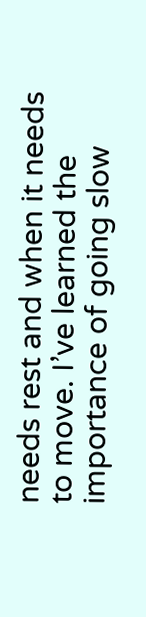needs rest and when it needs to move. I’ve learned the importance of going slow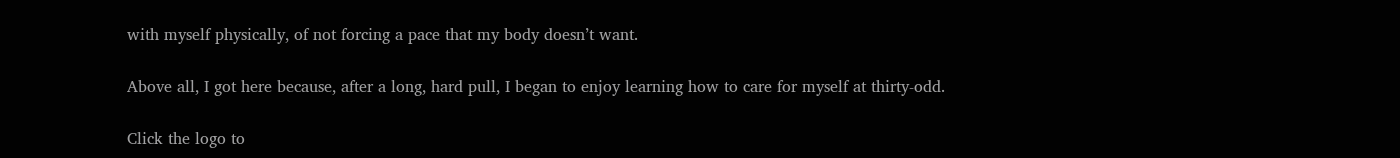with myself physically, of not forcing a pace that my body doesn’t want.

Above all, I got here because, after a long, hard pull, I began to enjoy learning how to care for myself at thirty-odd.

Click the logo to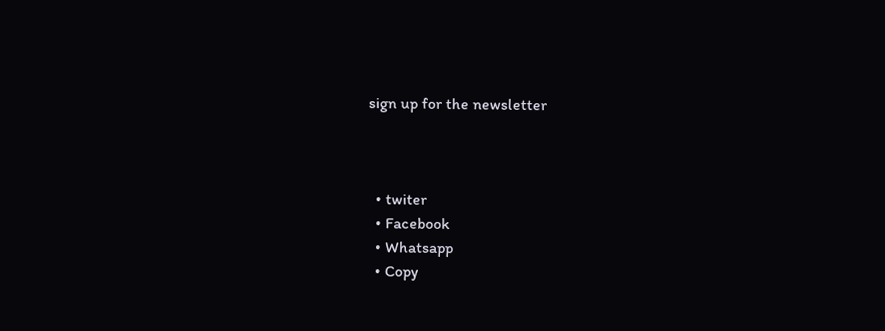sign up for the newsletter



  • twiter
  • Facebook
  • Whatsapp
  • Copy